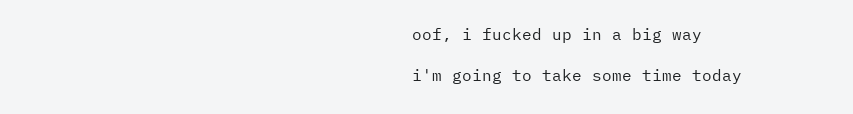oof, i fucked up in a big way

i'm going to take some time today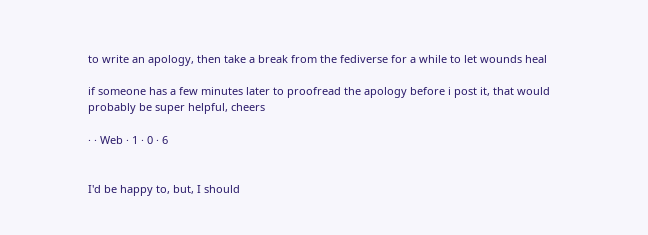to write an apology, then take a break from the fediverse for a while to let wounds heal

if someone has a few minutes later to proofread the apology before i post it, that would probably be super helpful, cheers

· · Web · 1 · 0 · 6


I'd be happy to, but, I should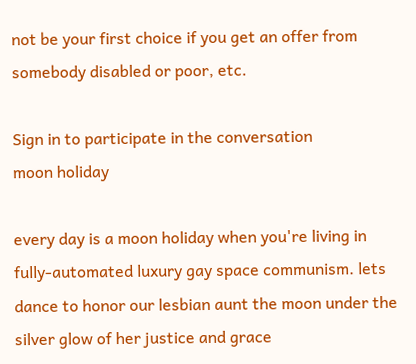not be your first choice if you get an offer from somebody disabled or poor, etc.

Sign in to participate in the conversation
moon holiday

every day is a moon holiday when you're living in fully-automated luxury gay space communism. lets dance to honor our lesbian aunt the moon under the silver glow of her justice and grace